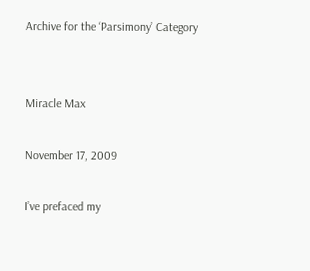Archive for the ‘Parsimony’ Category


Miracle Max

November 17, 2009

I’ve prefaced my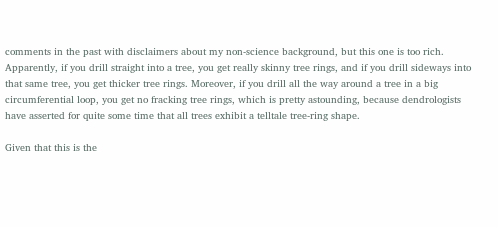comments in the past with disclaimers about my non-science background, but this one is too rich. Apparently, if you drill straight into a tree, you get really skinny tree rings, and if you drill sideways into that same tree, you get thicker tree rings. Moreover, if you drill all the way around a tree in a big circumferential loop, you get no fracking tree rings, which is pretty astounding, because dendrologists have asserted for quite some time that all trees exhibit a telltale tree-ring shape.

Given that this is the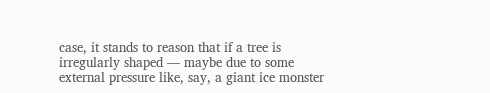case, it stands to reason that if a tree is irregularly shaped — maybe due to some external pressure like, say, a giant ice monster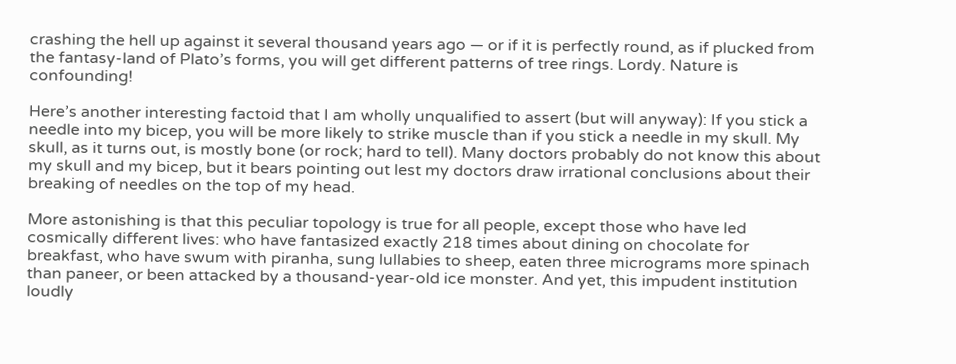crashing the hell up against it several thousand years ago — or if it is perfectly round, as if plucked from the fantasy-land of Plato’s forms, you will get different patterns of tree rings. Lordy. Nature is confounding!

Here’s another interesting factoid that I am wholly unqualified to assert (but will anyway): If you stick a needle into my bicep, you will be more likely to strike muscle than if you stick a needle in my skull. My skull, as it turns out, is mostly bone (or rock; hard to tell). Many doctors probably do not know this about my skull and my bicep, but it bears pointing out lest my doctors draw irrational conclusions about their breaking of needles on the top of my head.

More astonishing is that this peculiar topology is true for all people, except those who have led cosmically different lives: who have fantasized exactly 218 times about dining on chocolate for breakfast, who have swum with piranha, sung lullabies to sheep, eaten three micrograms more spinach than paneer, or been attacked by a thousand-year-old ice monster. And yet, this impudent institution loudly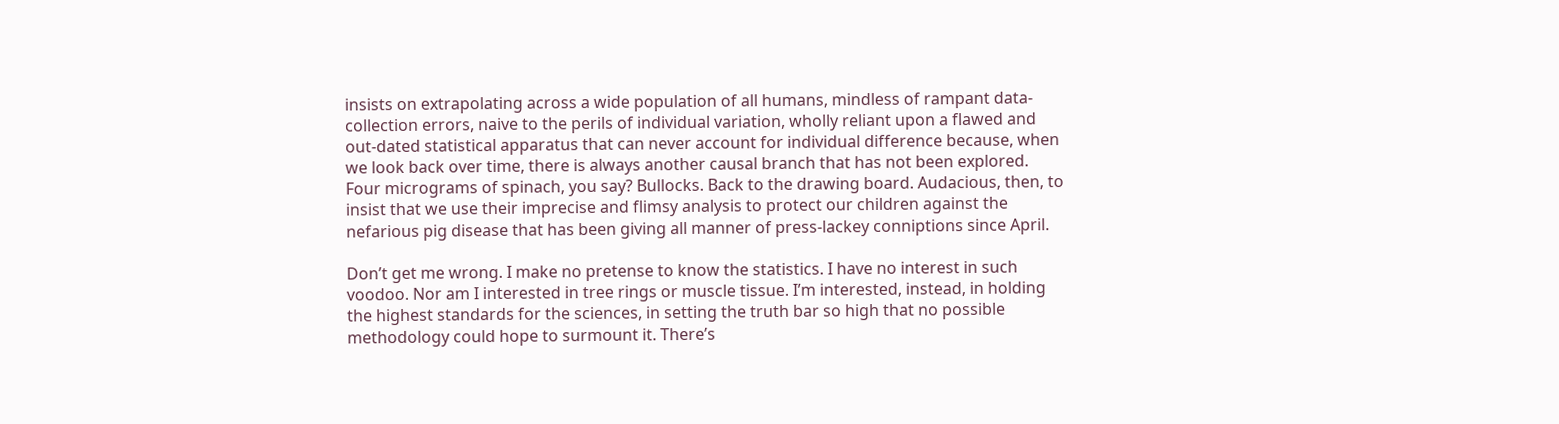insists on extrapolating across a wide population of all humans, mindless of rampant data-collection errors, naive to the perils of individual variation, wholly reliant upon a flawed and out-dated statistical apparatus that can never account for individual difference because, when we look back over time, there is always another causal branch that has not been explored. Four micrograms of spinach, you say? Bullocks. Back to the drawing board. Audacious, then, to insist that we use their imprecise and flimsy analysis to protect our children against the nefarious pig disease that has been giving all manner of press-lackey conniptions since April.

Don’t get me wrong. I make no pretense to know the statistics. I have no interest in such voodoo. Nor am I interested in tree rings or muscle tissue. I’m interested, instead, in holding the highest standards for the sciences, in setting the truth bar so high that no possible methodology could hope to surmount it. There’s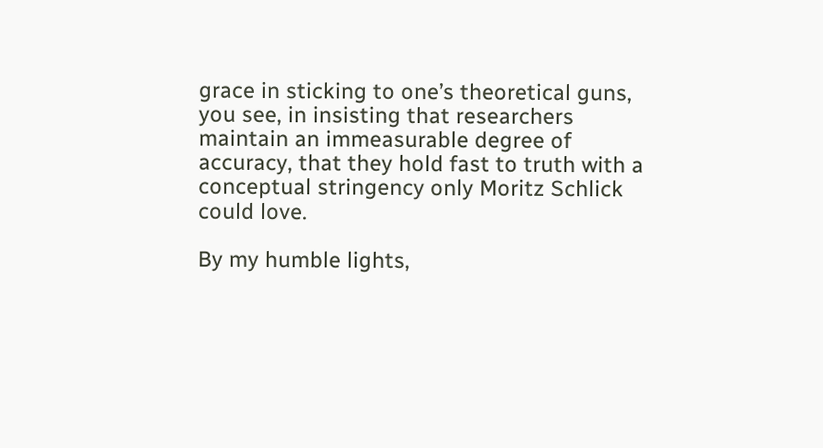grace in sticking to one’s theoretical guns, you see, in insisting that researchers maintain an immeasurable degree of accuracy, that they hold fast to truth with a conceptual stringency only Moritz Schlick could love.

By my humble lights,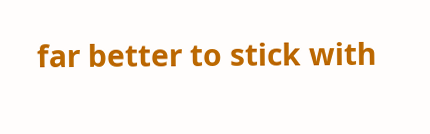far better to stick with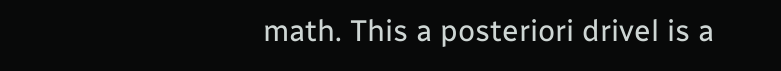math. This a posteriori drivel is a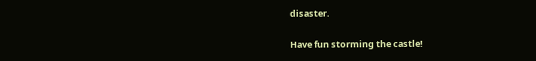disaster.

Have fun storming the castle!